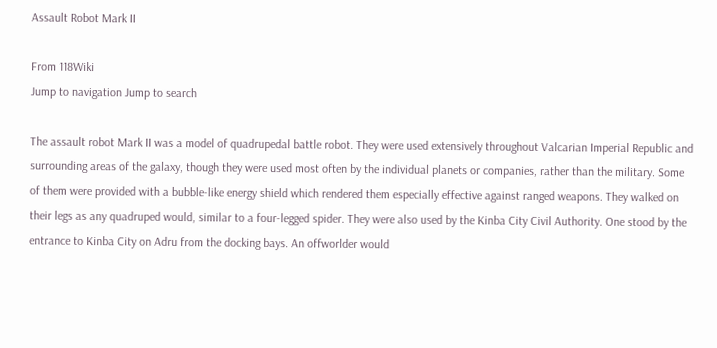Assault Robot Mark II

From 118Wiki
Jump to navigation Jump to search

The assault robot Mark II was a model of quadrupedal battle robot. They were used extensively throughout Valcarian Imperial Republic and surrounding areas of the galaxy, though they were used most often by the individual planets or companies, rather than the military. Some of them were provided with a bubble-like energy shield which rendered them especially effective against ranged weapons. They walked on their legs as any quadruped would, similar to a four-legged spider. They were also used by the Kinba City Civil Authority. One stood by the entrance to Kinba City on Adru from the docking bays. An offworlder would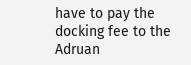have to pay the docking fee to the Adruan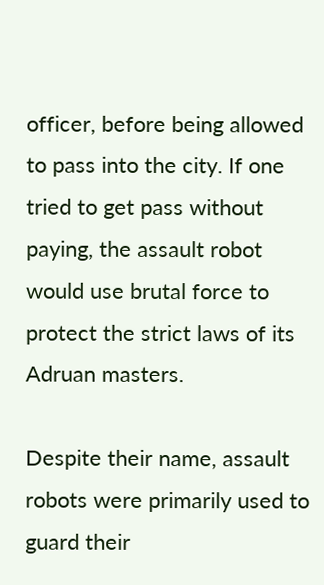officer, before being allowed to pass into the city. If one tried to get pass without paying, the assault robot would use brutal force to protect the strict laws of its Adruan masters.

Despite their name, assault robots were primarily used to guard their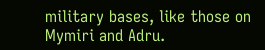military bases, like those on Mymiri and Adru.